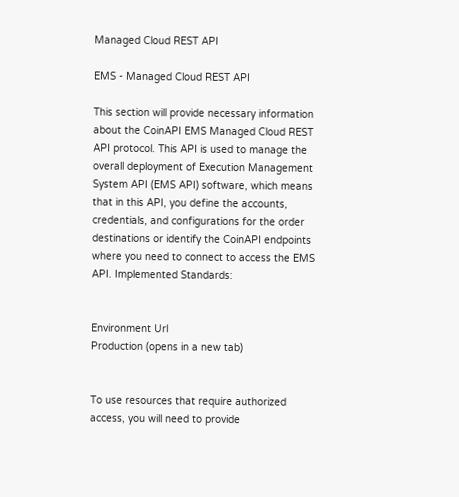Managed Cloud REST API

EMS - Managed Cloud REST API

This section will provide necessary information about the CoinAPI EMS Managed Cloud REST API protocol. This API is used to manage the overall deployment of Execution Management System API (EMS API) software, which means that in this API, you define the accounts, credentials, and configurations for the order destinations or identify the CoinAPI endpoints where you need to connect to access the EMS API. Implemented Standards:


Environment Url
Production (opens in a new tab)


To use resources that require authorized access, you will need to provide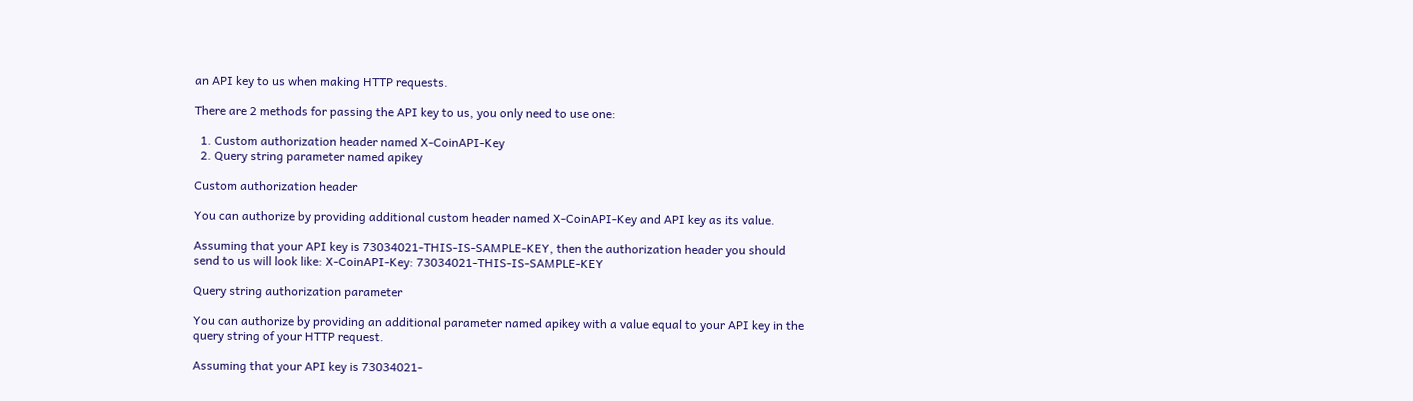an API key to us when making HTTP requests.

There are 2 methods for passing the API key to us, you only need to use one:

  1. Custom authorization header named X-CoinAPI-Key
  2. Query string parameter named apikey

Custom authorization header

You can authorize by providing additional custom header named X-CoinAPI-Key and API key as its value.

Assuming that your API key is 73034021-THIS-IS-SAMPLE-KEY, then the authorization header you should send to us will look like: X-CoinAPI-Key: 73034021-THIS-IS-SAMPLE-KEY

Query string authorization parameter

You can authorize by providing an additional parameter named apikey with a value equal to your API key in the query string of your HTTP request.

Assuming that your API key is 73034021-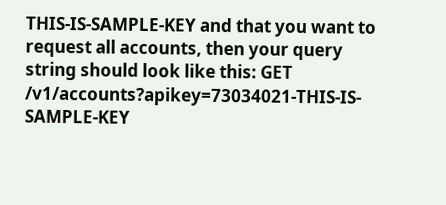THIS-IS-SAMPLE-KEY and that you want to request all accounts, then your query string should look like this: GET /v1/accounts?apikey=73034021-THIS-IS-SAMPLE-KEY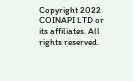Copyright 2022 COINAPI LTD or its affiliates. All rights reserved.